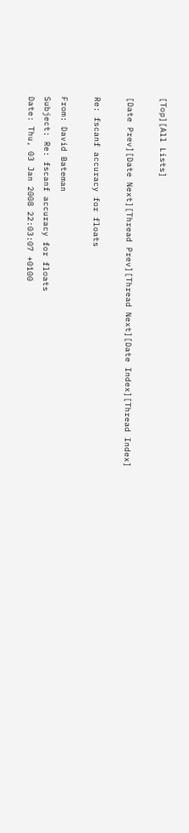[Top][All Lists]

[Date Prev][Date Next][Thread Prev][Thread Next][Date Index][Thread Index]

Re: fscanf accuracy for floats

From: David Bateman
Subject: Re: fscanf accuracy for floats
Date: Thu, 03 Jan 2008 22:03:07 +0100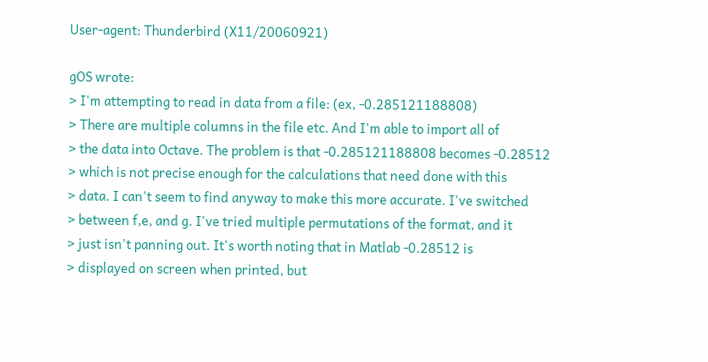User-agent: Thunderbird (X11/20060921)

gOS wrote:
> I'm attempting to read in data from a file: (ex, -0.285121188808)
> There are multiple columns in the file etc. And I'm able to import all of
> the data into Octave. The problem is that -0.285121188808 becomes -0.28512
> which is not precise enough for the calculations that need done with this
> data. I can't seem to find anyway to make this more accurate. I've switched
> between f,e, and g. I've tried multiple permutations of the format, and it
> just isn't panning out. It's worth noting that in Matlab -0.28512 is
> displayed on screen when printed, but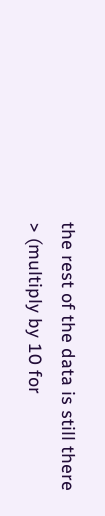the rest of the data is still there
> (multiply by 10 for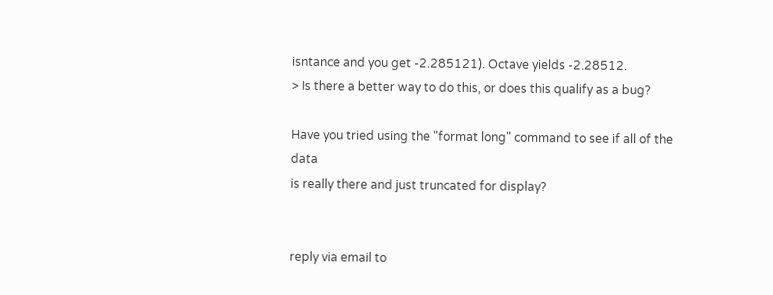isntance and you get -2.285121). Octave yields -2.28512.
> Is there a better way to do this, or does this qualify as a bug?

Have you tried using the "format long" command to see if all of the data
is really there and just truncated for display?


reply via email to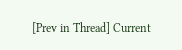[Prev in Thread] Current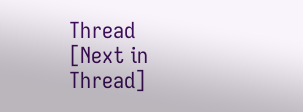Thread [Next in Thread]